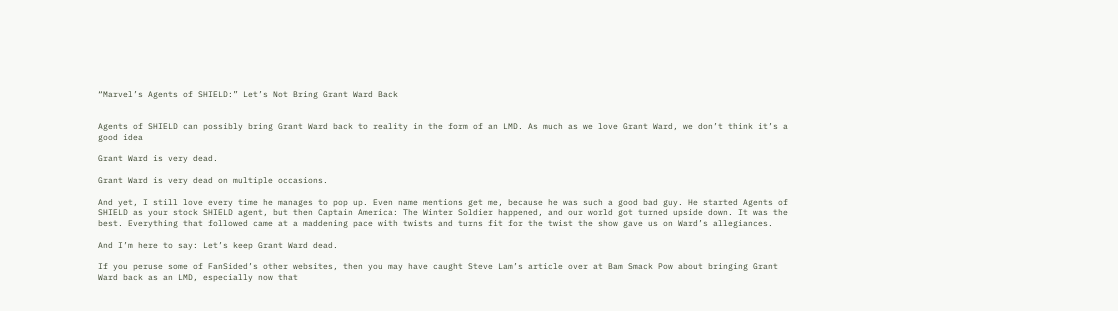“Marvel’s Agents of SHIELD:” Let’s Not Bring Grant Ward Back


Agents of SHIELD can possibly bring Grant Ward back to reality in the form of an LMD. As much as we love Grant Ward, we don’t think it’s a good idea

Grant Ward is very dead.

Grant Ward is very dead on multiple occasions.

And yet, I still love every time he manages to pop up. Even name mentions get me, because he was such a good bad guy. He started Agents of SHIELD as your stock SHIELD agent, but then Captain America: The Winter Soldier happened, and our world got turned upside down. It was the best. Everything that followed came at a maddening pace with twists and turns fit for the twist the show gave us on Ward’s allegiances.

And I’m here to say: Let’s keep Grant Ward dead.

If you peruse some of FanSided’s other websites, then you may have caught Steve Lam’s article over at Bam Smack Pow about bringing Grant Ward back as an LMD, especially now that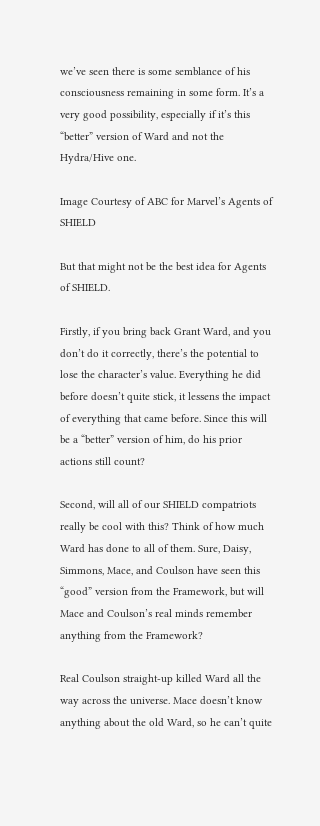we’ve seen there is some semblance of his consciousness remaining in some form. It’s a very good possibility, especially if it’s this “better” version of Ward and not the Hydra/Hive one.

Image Courtesy of ABC for Marvel’s Agents of SHIELD

But that might not be the best idea for Agents of SHIELD.

Firstly, if you bring back Grant Ward, and you don’t do it correctly, there’s the potential to lose the character’s value. Everything he did before doesn’t quite stick, it lessens the impact of everything that came before. Since this will be a “better” version of him, do his prior actions still count?

Second, will all of our SHIELD compatriots really be cool with this? Think of how much Ward has done to all of them. Sure, Daisy, Simmons, Mace, and Coulson have seen this “good” version from the Framework, but will Mace and Coulson’s real minds remember anything from the Framework?

Real Coulson straight-up killed Ward all the way across the universe. Mace doesn’t know anything about the old Ward, so he can’t quite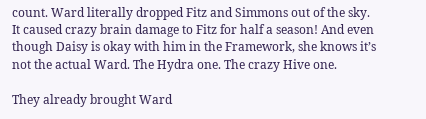count. Ward literally dropped Fitz and Simmons out of the sky. It caused crazy brain damage to Fitz for half a season! And even though Daisy is okay with him in the Framework, she knows it’s not the actual Ward. The Hydra one. The crazy Hive one.

They already brought Ward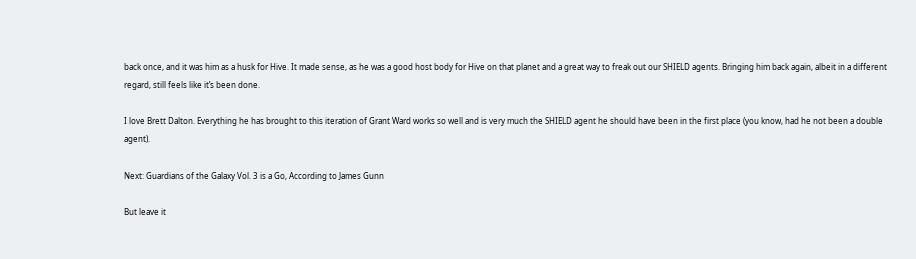back once, and it was him as a husk for Hive. It made sense, as he was a good host body for Hive on that planet and a great way to freak out our SHIELD agents. Bringing him back again, albeit in a different regard, still feels like it’s been done.

I love Brett Dalton. Everything he has brought to this iteration of Grant Ward works so well and is very much the SHIELD agent he should have been in the first place (you know, had he not been a double agent).

Next: Guardians of the Galaxy Vol. 3 is a Go, According to James Gunn

But leave it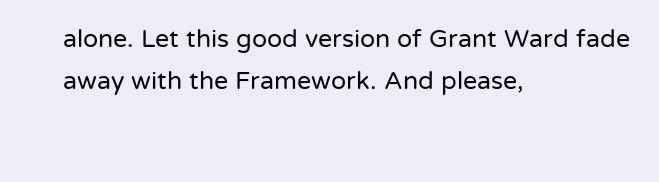alone. Let this good version of Grant Ward fade away with the Framework. And please,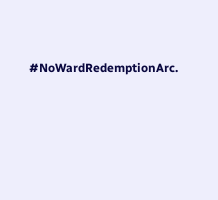#NoWardRedemptionArc.